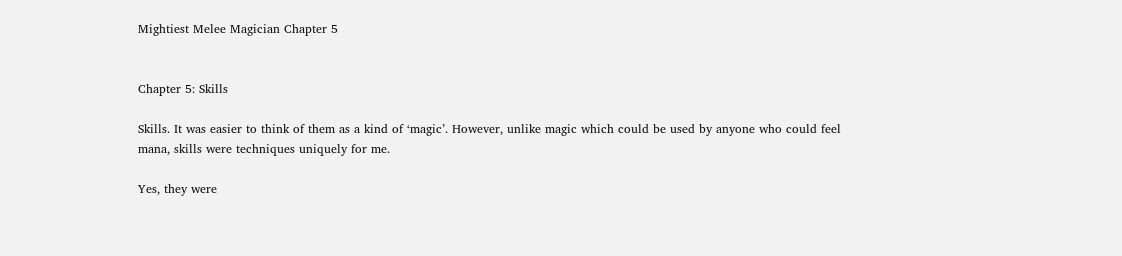Mightiest Melee Magician Chapter 5


Chapter 5: Skills

Skills. It was easier to think of them as a kind of ‘magic’. However, unlike magic which could be used by anyone who could feel mana, skills were techniques uniquely for me.

Yes, they were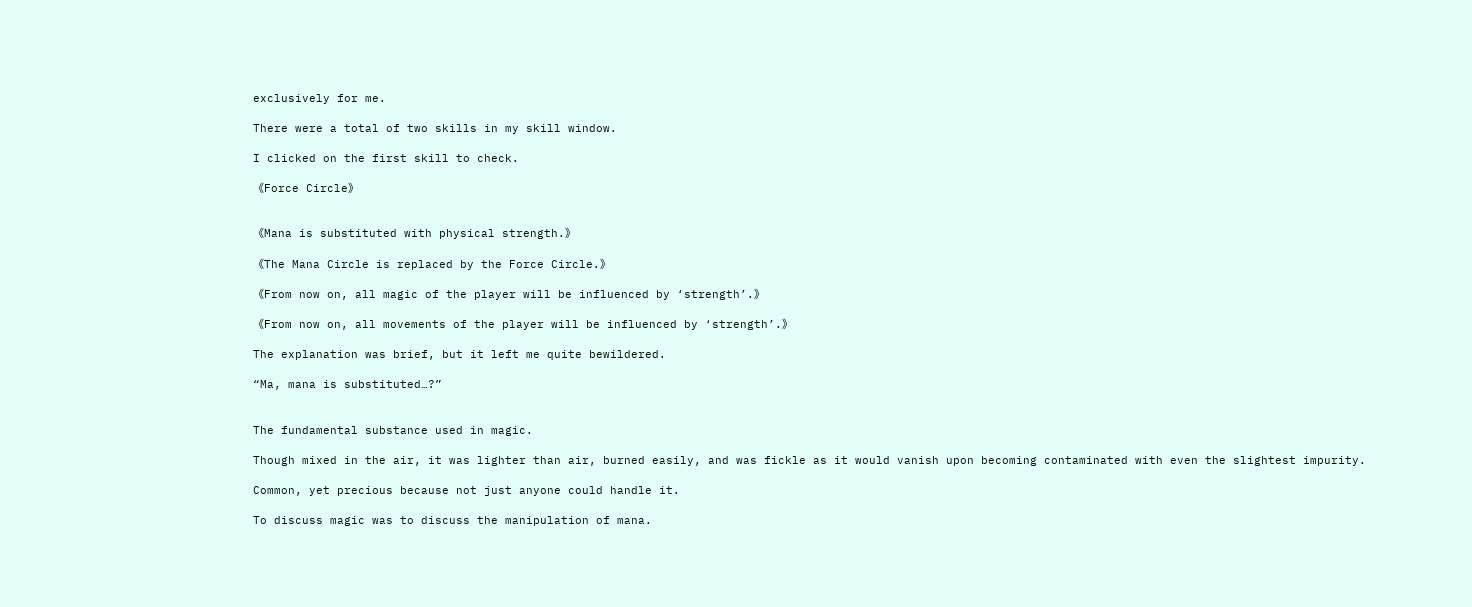exclusively for me.

There were a total of two skills in my skill window.

I clicked on the first skill to check.

《Force Circle》


《Mana is substituted with physical strength.》

《The Mana Circle is replaced by the Force Circle.》

《From now on, all magic of the player will be influenced by ‘strength’.》

《From now on, all movements of the player will be influenced by ‘strength’.》

The explanation was brief, but it left me quite bewildered.

“Ma, mana is substituted…?”


The fundamental substance used in magic.

Though mixed in the air, it was lighter than air, burned easily, and was fickle as it would vanish upon becoming contaminated with even the slightest impurity.

Common, yet precious because not just anyone could handle it.

To discuss magic was to discuss the manipulation of mana.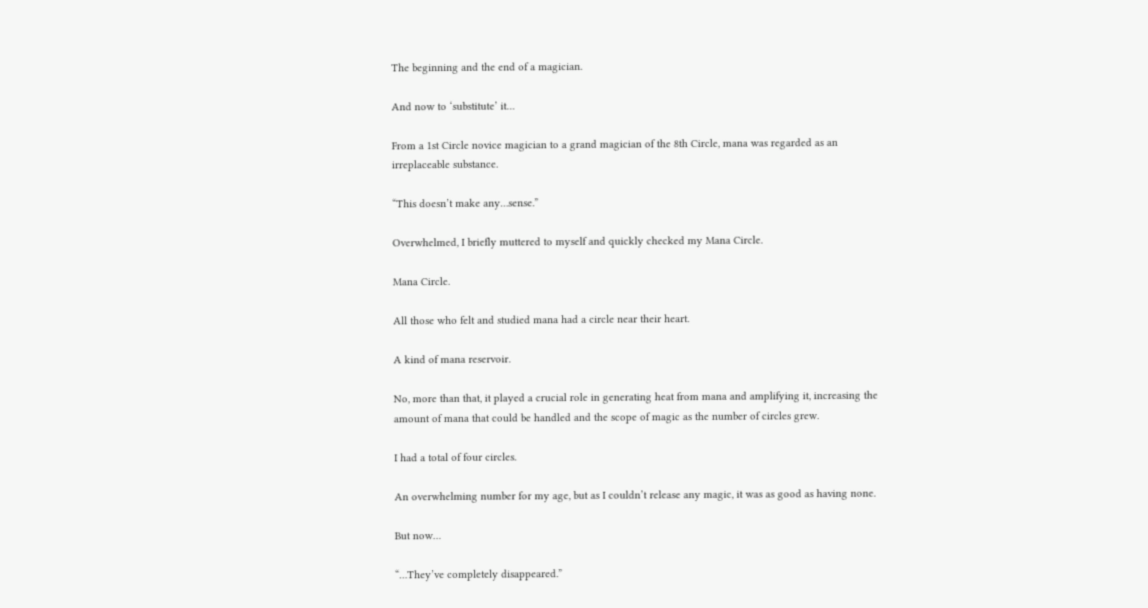The beginning and the end of a magician.

And now to ‘substitute’ it…

From a 1st Circle novice magician to a grand magician of the 8th Circle, mana was regarded as an irreplaceable substance.

“This doesn’t make any…sense.”

Overwhelmed, I briefly muttered to myself and quickly checked my Mana Circle.

Mana Circle.

All those who felt and studied mana had a circle near their heart.

A kind of mana reservoir.

No, more than that, it played a crucial role in generating heat from mana and amplifying it, increasing the amount of mana that could be handled and the scope of magic as the number of circles grew.

I had a total of four circles.

An overwhelming number for my age, but as I couldn’t release any magic, it was as good as having none.

But now…

“…They’ve completely disappeared.”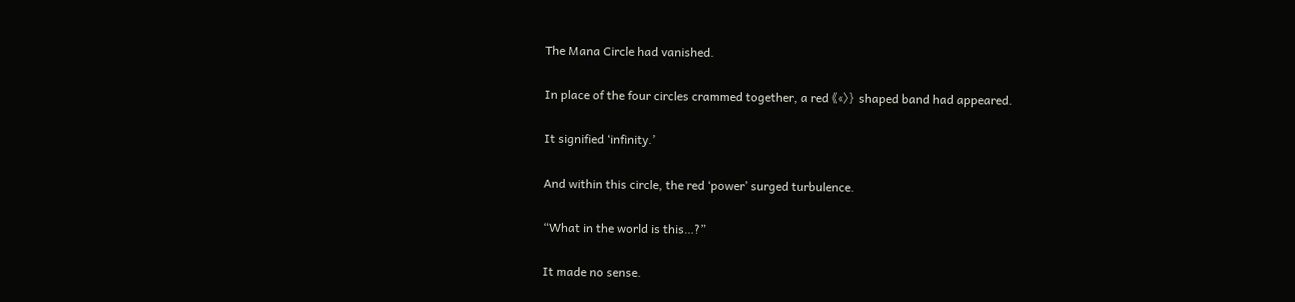The Mana Circle had vanished.

In place of the four circles crammed together, a red 《«〉} shaped band had appeared.

It signified ‘infinity.’

And within this circle, the red ‘power’ surged turbulence.

“What in the world is this…?”

It made no sense.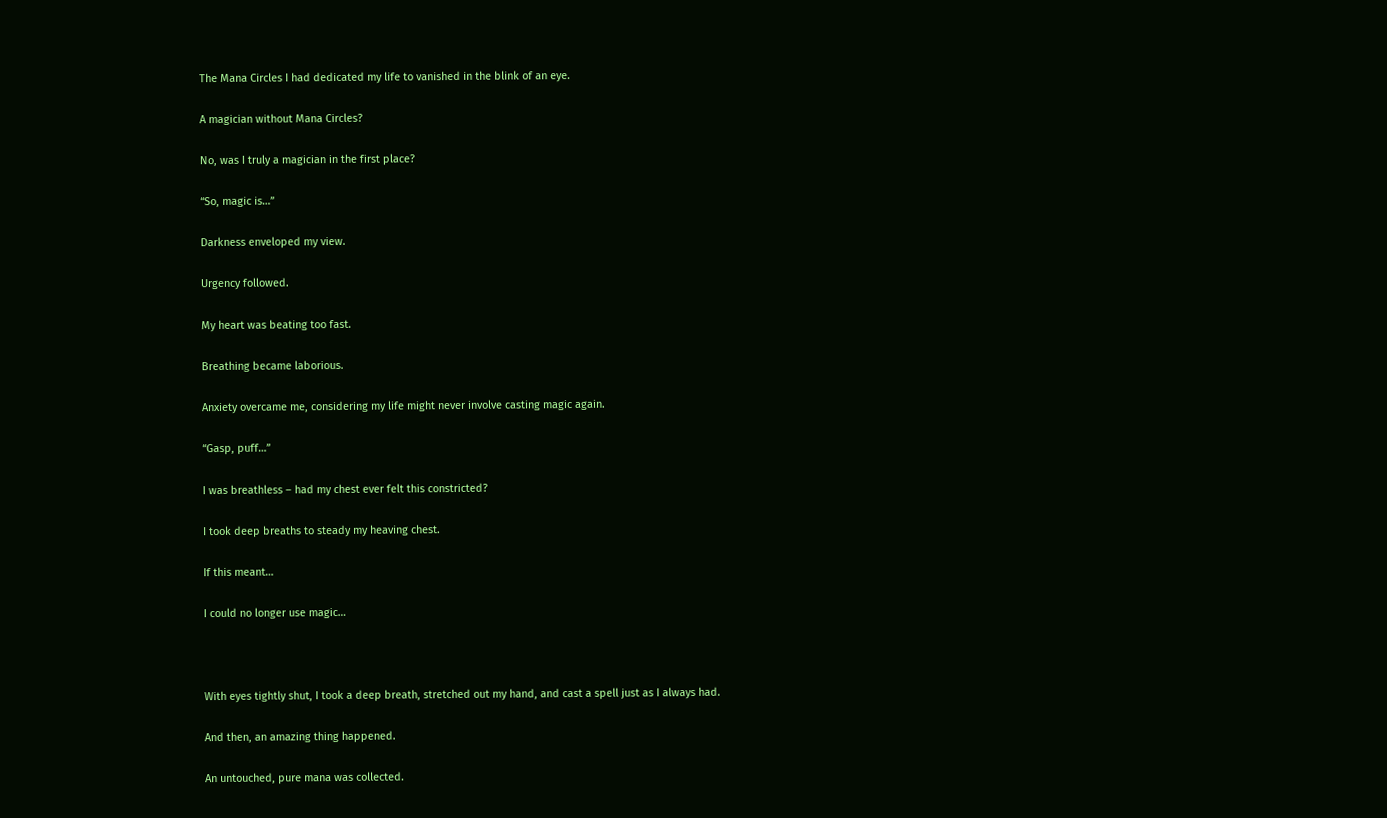The Mana Circles I had dedicated my life to vanished in the blink of an eye.

A magician without Mana Circles?

No, was I truly a magician in the first place?

“So, magic is…”

Darkness enveloped my view.

Urgency followed.

My heart was beating too fast.

Breathing became laborious.

Anxiety overcame me, considering my life might never involve casting magic again.

“Gasp, puff…”

I was breathless – had my chest ever felt this constricted?

I took deep breaths to steady my heaving chest.

If this meant…

I could no longer use magic…



With eyes tightly shut, I took a deep breath, stretched out my hand, and cast a spell just as I always had.

And then, an amazing thing happened.

An untouched, pure mana was collected.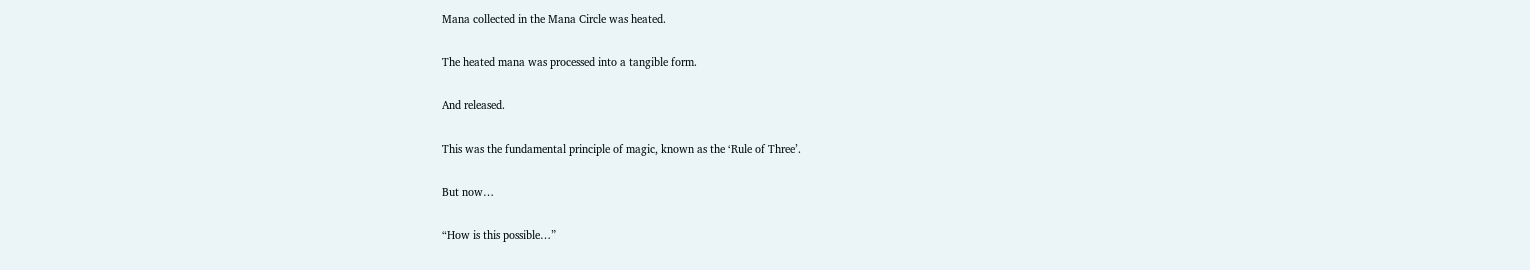Mana collected in the Mana Circle was heated.

The heated mana was processed into a tangible form.

And released.

This was the fundamental principle of magic, known as the ‘Rule of Three’.

But now…

“How is this possible…”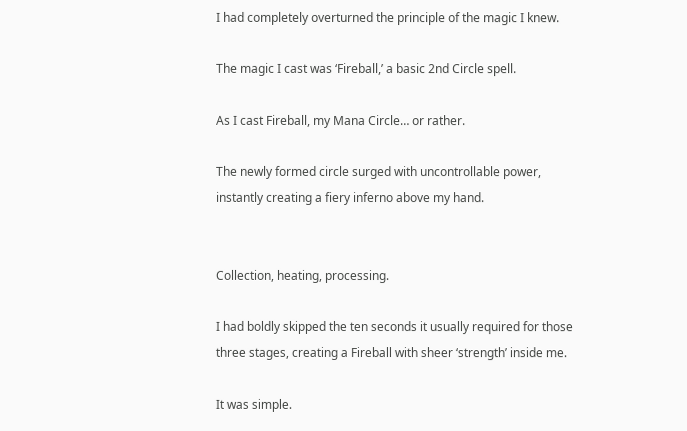I had completely overturned the principle of the magic I knew.

The magic I cast was ‘Fireball,’ a basic 2nd Circle spell.

As I cast Fireball, my Mana Circle… or rather.

The newly formed circle surged with uncontrollable power, instantly creating a fiery inferno above my hand.


Collection, heating, processing.

I had boldly skipped the ten seconds it usually required for those three stages, creating a Fireball with sheer ‘strength’ inside me.

It was simple.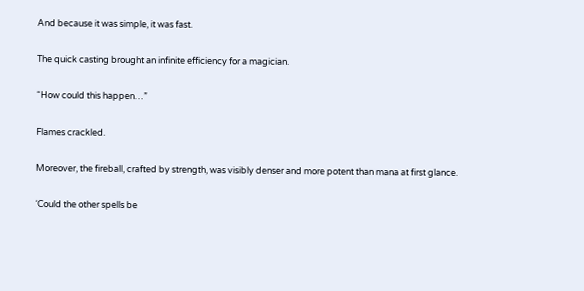And because it was simple, it was fast.

The quick casting brought an infinite efficiency for a magician.

“How could this happen…”

Flames crackled.

Moreover, the fireball, crafted by strength, was visibly denser and more potent than mana at first glance.

‘Could the other spells be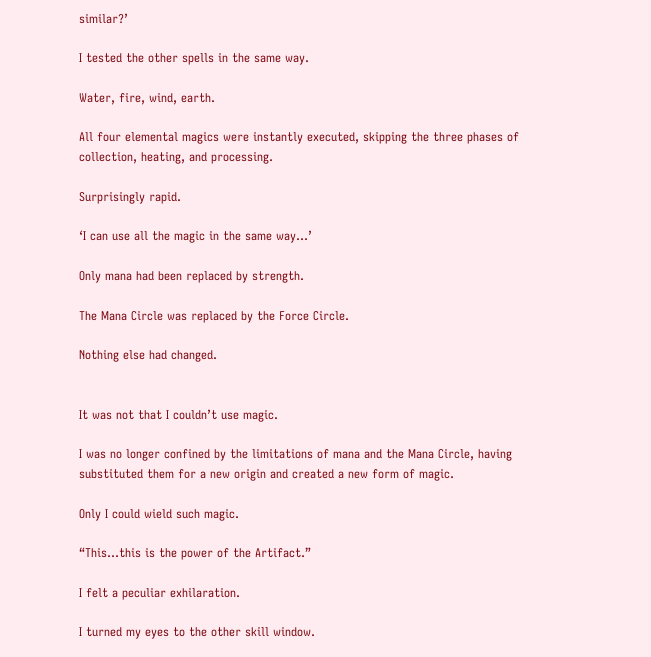similar?’

I tested the other spells in the same way.

Water, fire, wind, earth.

All four elemental magics were instantly executed, skipping the three phases of collection, heating, and processing.

Surprisingly rapid.

‘I can use all the magic in the same way…’

Only mana had been replaced by strength.

The Mana Circle was replaced by the Force Circle.

Nothing else had changed.


It was not that I couldn’t use magic.

I was no longer confined by the limitations of mana and the Mana Circle, having substituted them for a new origin and created a new form of magic.

Only I could wield such magic.

“This…this is the power of the Artifact.”

I felt a peculiar exhilaration.

I turned my eyes to the other skill window.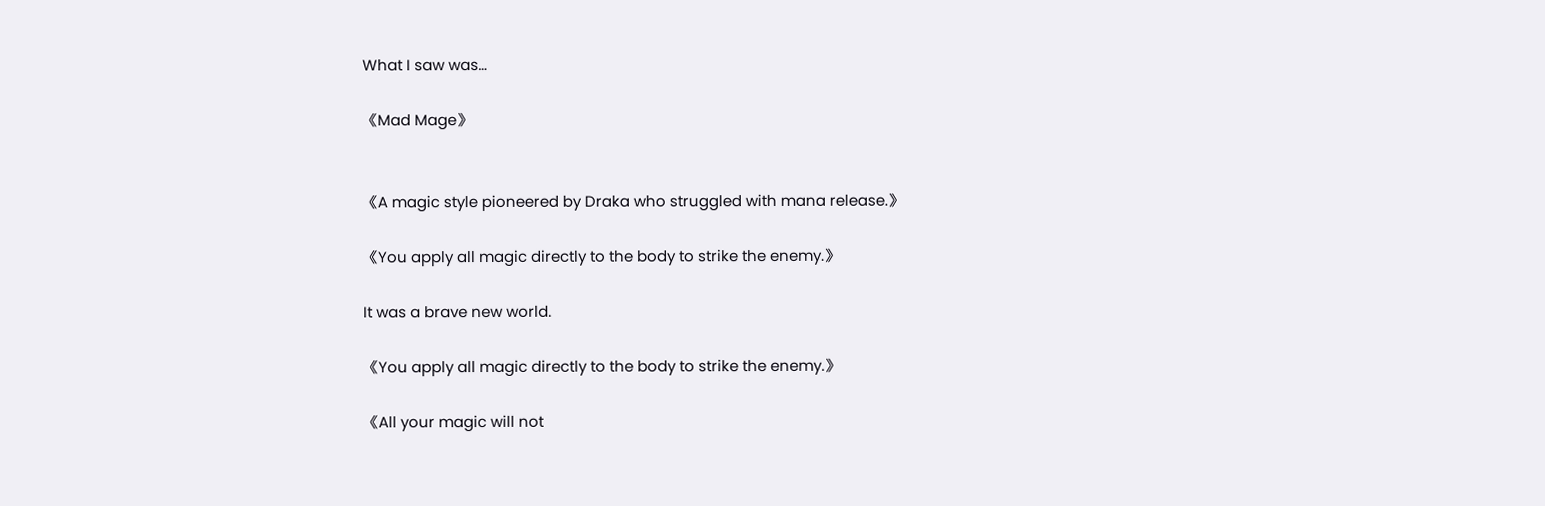What I saw was…

《Mad Mage》


《A magic style pioneered by Draka who struggled with mana release.》

《You apply all magic directly to the body to strike the enemy.》

It was a brave new world.

《You apply all magic directly to the body to strike the enemy.》

《All your magic will not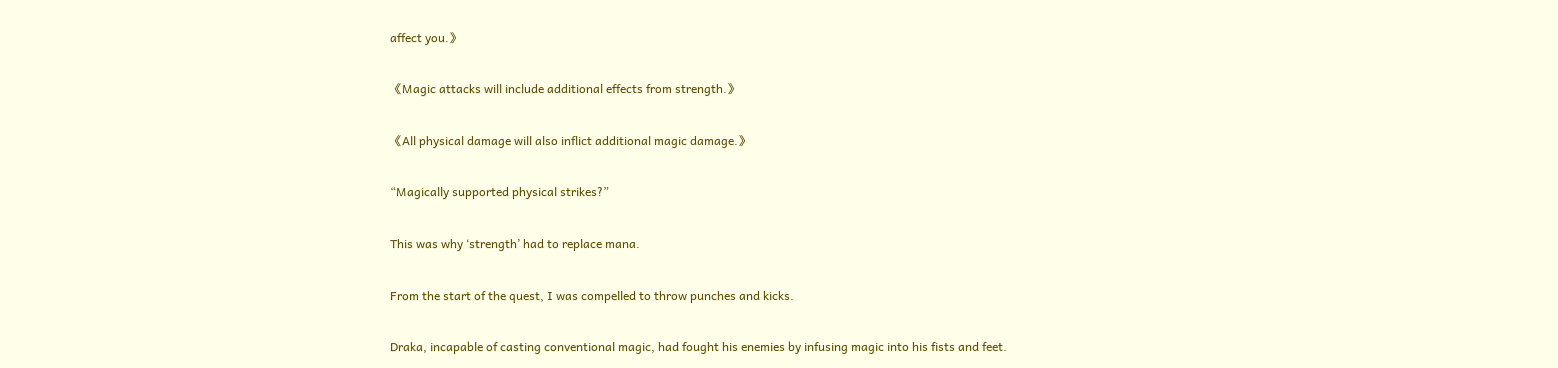affect you.》

《Magic attacks will include additional effects from strength.》

《All physical damage will also inflict additional magic damage.》

“Magically supported physical strikes?”

This was why ‘strength’ had to replace mana.

From the start of the quest, I was compelled to throw punches and kicks.

Draka, incapable of casting conventional magic, had fought his enemies by infusing magic into his fists and feet.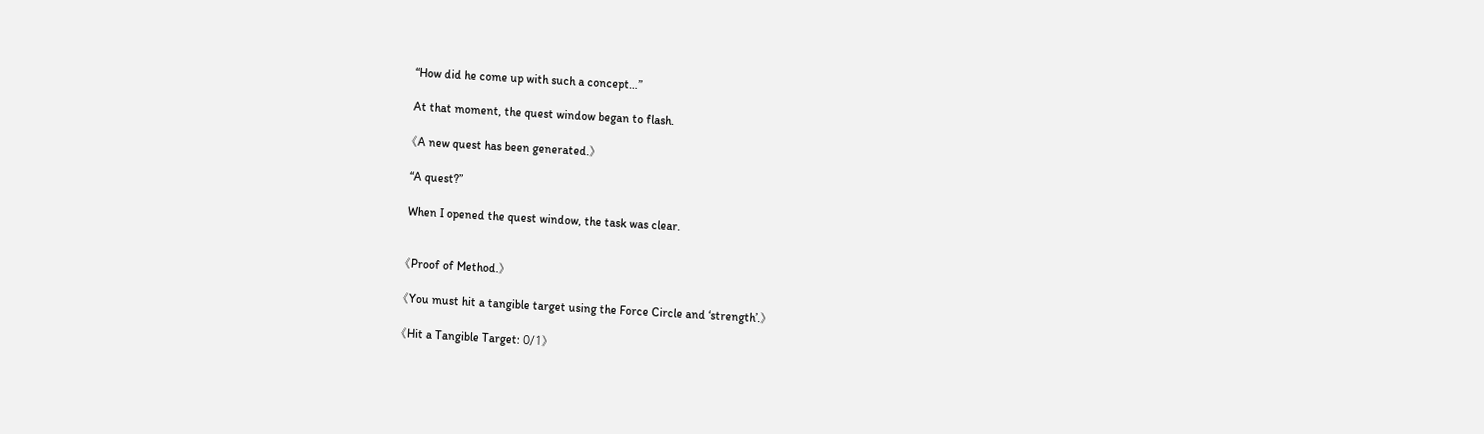“How did he come up with such a concept…”

At that moment, the quest window began to flash.

《A new quest has been generated.》

“A quest?”

When I opened the quest window, the task was clear.


《Proof of Method.》

《You must hit a tangible target using the Force Circle and ‘strength’.》

《Hit a Tangible Target: 0/1》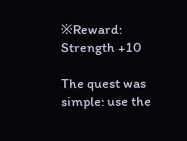※Reward: Strength +10

The quest was simple: use the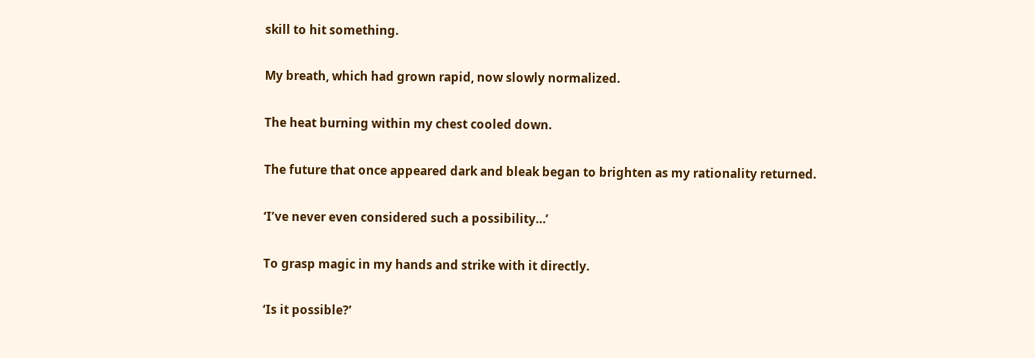skill to hit something.

My breath, which had grown rapid, now slowly normalized.

The heat burning within my chest cooled down.

The future that once appeared dark and bleak began to brighten as my rationality returned.

‘I’ve never even considered such a possibility…’

To grasp magic in my hands and strike with it directly.

‘Is it possible?’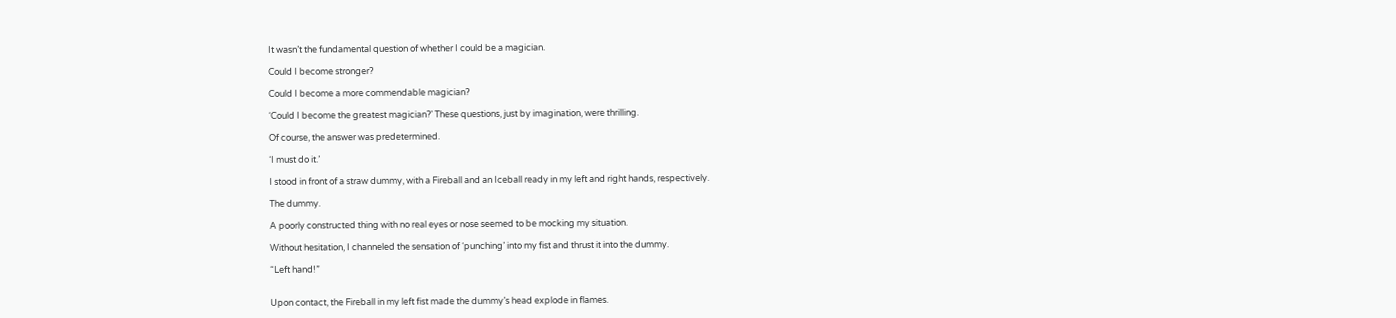It wasn’t the fundamental question of whether I could be a magician.

Could I become stronger?

Could I become a more commendable magician?

‘Could I become the greatest magician?’ These questions, just by imagination, were thrilling.

Of course, the answer was predetermined.

‘I must do it.’

I stood in front of a straw dummy, with a Fireball and an Iceball ready in my left and right hands, respectively.

The dummy.

A poorly constructed thing with no real eyes or nose seemed to be mocking my situation.

Without hesitation, I channeled the sensation of ‘punching’ into my fist and thrust it into the dummy.

“Left hand!”


Upon contact, the Fireball in my left fist made the dummy’s head explode in flames.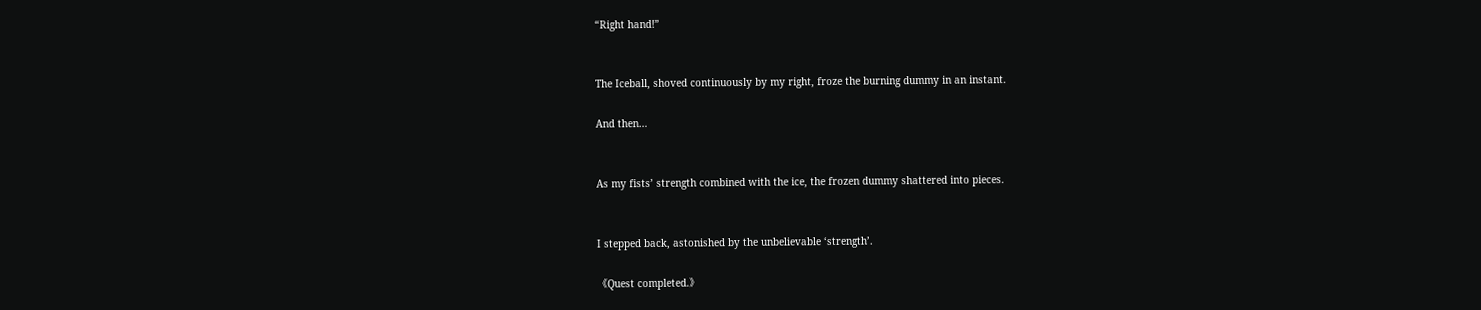“Right hand!”


The Iceball, shoved continuously by my right, froze the burning dummy in an instant.

And then…


As my fists’ strength combined with the ice, the frozen dummy shattered into pieces.


I stepped back, astonished by the unbelievable ‘strength’.

《Quest completed.》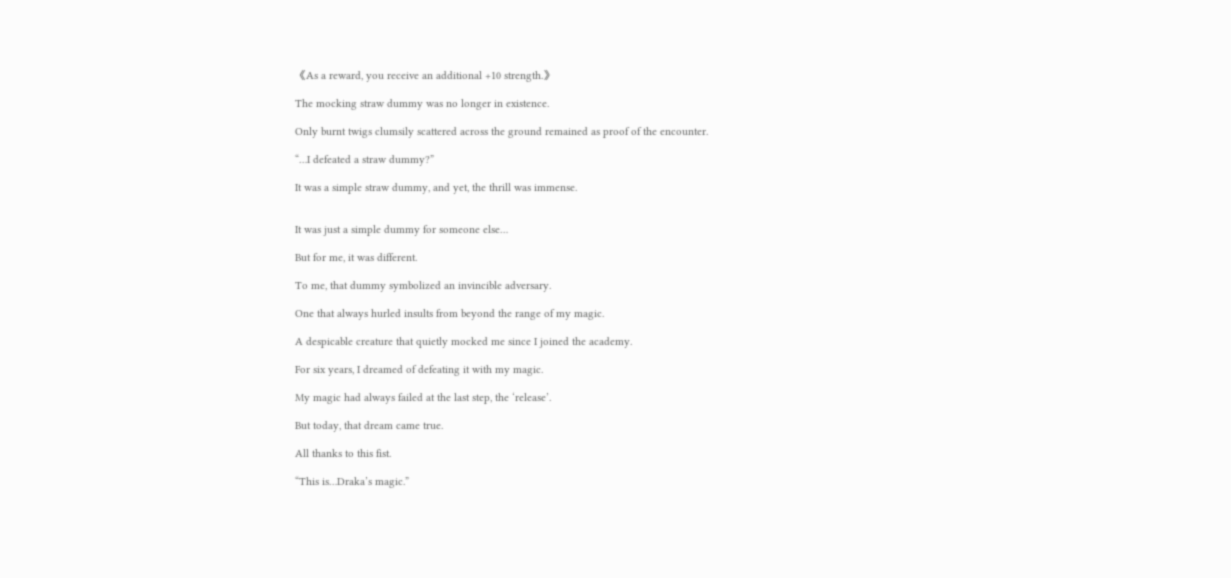《As a reward, you receive an additional +10 strength.》

The mocking straw dummy was no longer in existence.

Only burnt twigs clumsily scattered across the ground remained as proof of the encounter.

“…I defeated a straw dummy?”

It was a simple straw dummy, and yet, the thrill was immense.


It was just a simple dummy for someone else…

But for me, it was different.

To me, that dummy symbolized an invincible adversary.

One that always hurled insults from beyond the range of my magic.

A despicable creature that quietly mocked me since I joined the academy.

For six years, I dreamed of defeating it with my magic.

My magic had always failed at the last step, the ‘release’.

But today, that dream came true.

All thanks to this fist.

“This is…Draka’s magic.”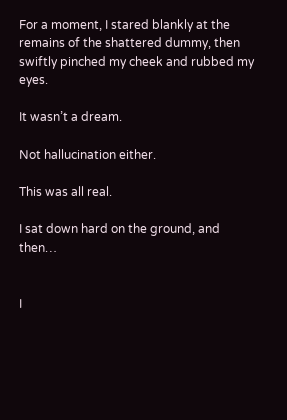For a moment, I stared blankly at the remains of the shattered dummy, then swiftly pinched my cheek and rubbed my eyes.

It wasn’t a dream.

Not hallucination either.

This was all real.

I sat down hard on the ground, and then…


I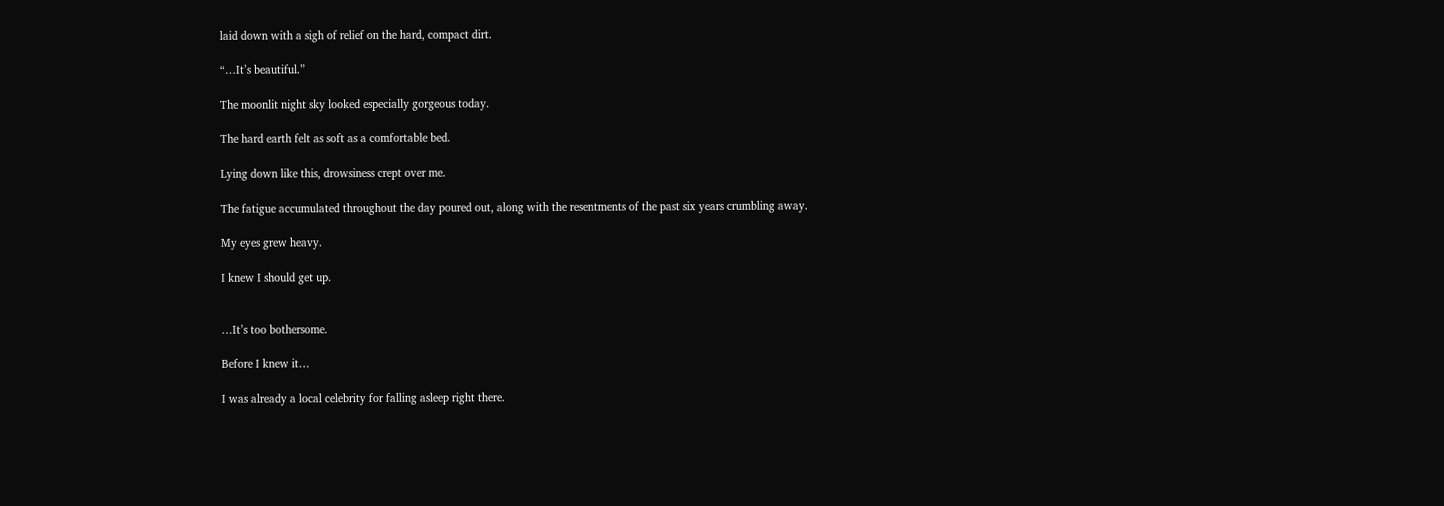laid down with a sigh of relief on the hard, compact dirt.

“…It’s beautiful.”

The moonlit night sky looked especially gorgeous today.

The hard earth felt as soft as a comfortable bed.

Lying down like this, drowsiness crept over me.

The fatigue accumulated throughout the day poured out, along with the resentments of the past six years crumbling away.

My eyes grew heavy.

I knew I should get up.


…It’s too bothersome.

Before I knew it…

I was already a local celebrity for falling asleep right there.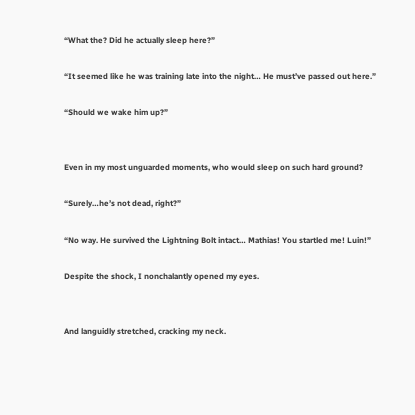“What the? Did he actually sleep here?”

“It seemed like he was training late into the night… He must’ve passed out here.”

“Should we wake him up?”


Even in my most unguarded moments, who would sleep on such hard ground?

“Surely…he’s not dead, right?”

“No way. He survived the Lightning Bolt intact… Mathias! You startled me! Luin!”

Despite the shock, I nonchalantly opened my eyes.


And languidly stretched, cracking my neck.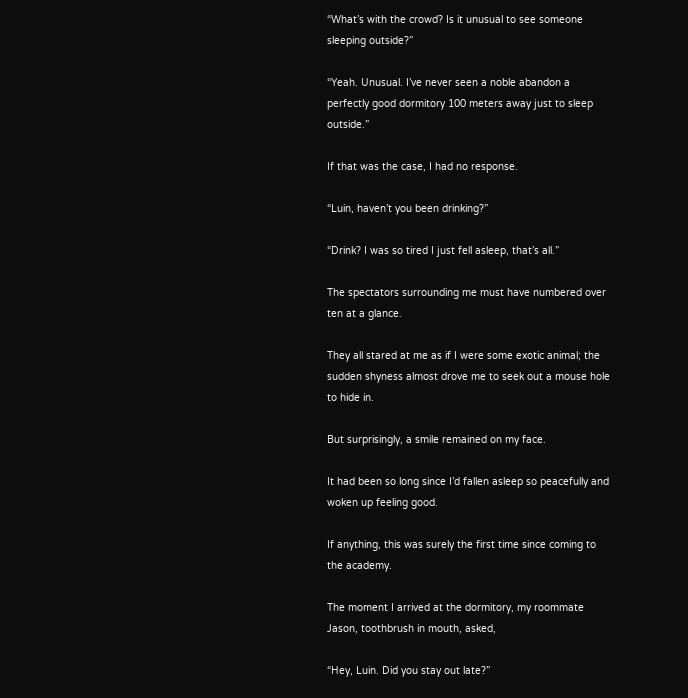“What’s with the crowd? Is it unusual to see someone sleeping outside?”

“Yeah. Unusual. I’ve never seen a noble abandon a perfectly good dormitory 100 meters away just to sleep outside.”

If that was the case, I had no response.

“Luin, haven’t you been drinking?”

“Drink? I was so tired I just fell asleep, that’s all.”

The spectators surrounding me must have numbered over ten at a glance.

They all stared at me as if I were some exotic animal; the sudden shyness almost drove me to seek out a mouse hole to hide in.

But surprisingly, a smile remained on my face.

It had been so long since I’d fallen asleep so peacefully and woken up feeling good.

If anything, this was surely the first time since coming to the academy.

The moment I arrived at the dormitory, my roommate Jason, toothbrush in mouth, asked,

“Hey, Luin. Did you stay out late?”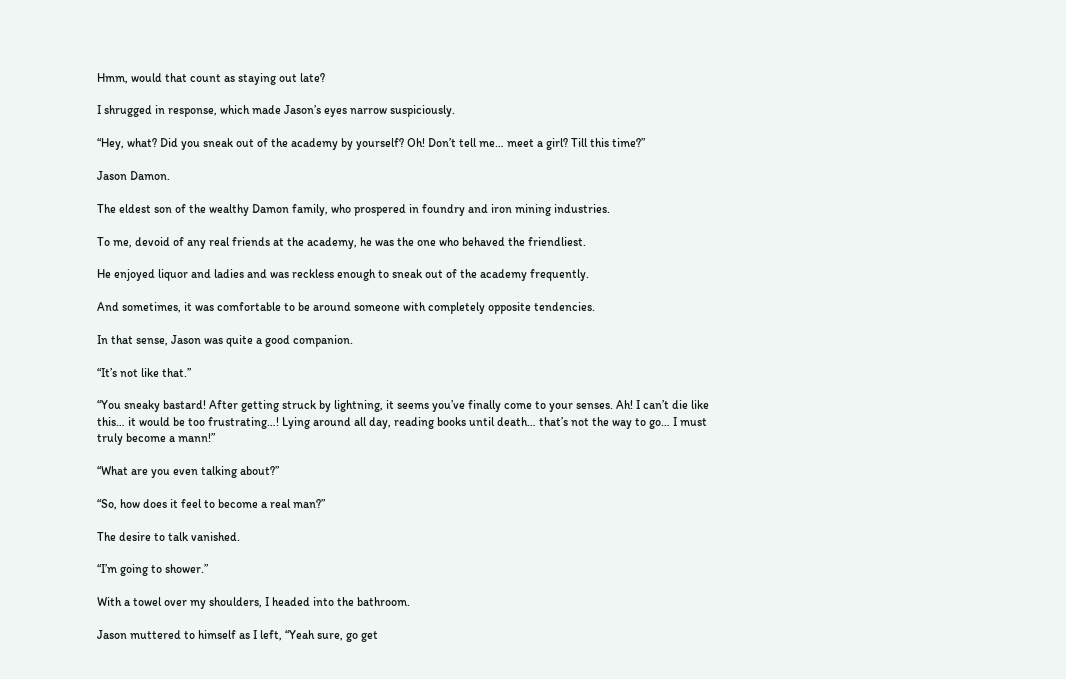Hmm, would that count as staying out late?

I shrugged in response, which made Jason’s eyes narrow suspiciously.

“Hey, what? Did you sneak out of the academy by yourself? Oh! Don’t tell me… meet a girl? Till this time?”

Jason Damon.

The eldest son of the wealthy Damon family, who prospered in foundry and iron mining industries.

To me, devoid of any real friends at the academy, he was the one who behaved the friendliest.

He enjoyed liquor and ladies and was reckless enough to sneak out of the academy frequently.

And sometimes, it was comfortable to be around someone with completely opposite tendencies.

In that sense, Jason was quite a good companion.

“It’s not like that.”

“You sneaky bastard! After getting struck by lightning, it seems you’ve finally come to your senses. Ah! I can’t die like this… it would be too frustrating…! Lying around all day, reading books until death… that’s not the way to go… I must truly become a mann!”

“What are you even talking about?”

“So, how does it feel to become a real man?”

The desire to talk vanished.

“I’m going to shower.”

With a towel over my shoulders, I headed into the bathroom.

Jason muttered to himself as I left, “Yeah sure, go get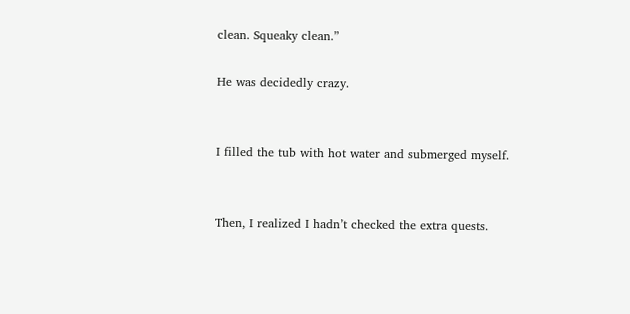clean. Squeaky clean.”

He was decidedly crazy.


I filled the tub with hot water and submerged myself.


Then, I realized I hadn’t checked the extra quests.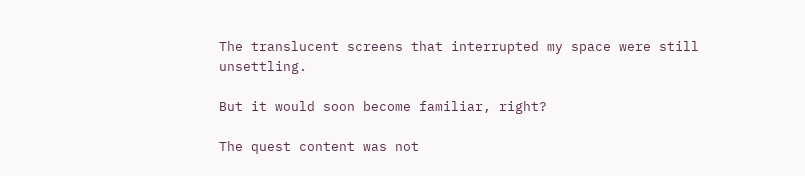The translucent screens that interrupted my space were still unsettling.

But it would soon become familiar, right?

The quest content was not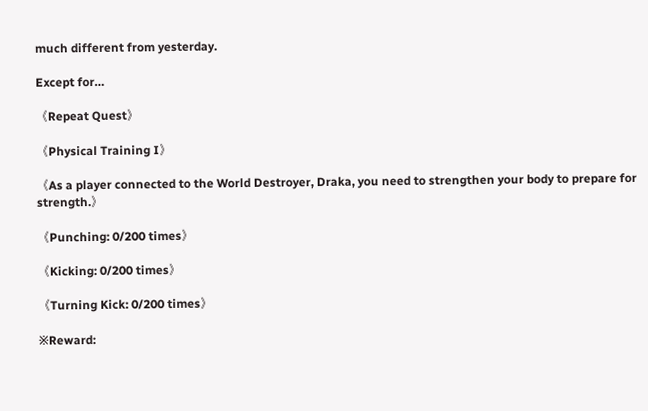much different from yesterday.

Except for…

《Repeat Quest》

《Physical Training I》

《As a player connected to the World Destroyer, Draka, you need to strengthen your body to prepare for strength.》

《Punching: 0/200 times》

《Kicking: 0/200 times》

《Turning Kick: 0/200 times》

※Reward: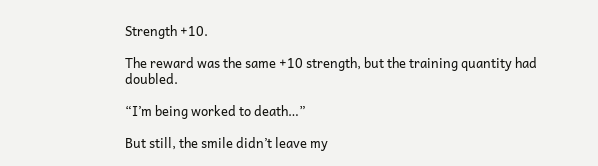Strength +10.

The reward was the same +10 strength, but the training quantity had doubled.

“I’m being worked to death…”

But still, the smile didn’t leave my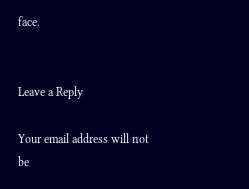face.


Leave a Reply

Your email address will not be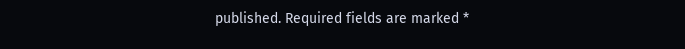published. Required fields are marked *